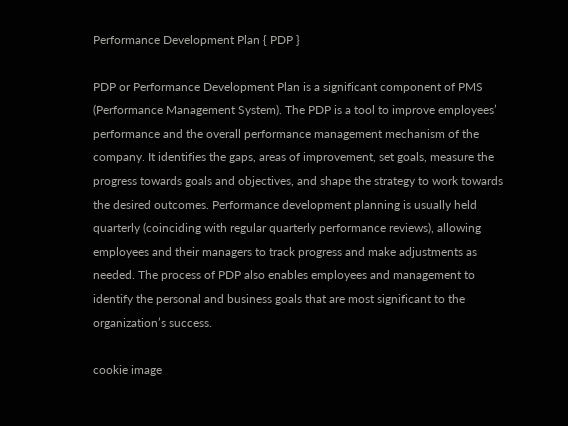Performance Development Plan { PDP }

PDP or Performance Development Plan is a significant component of PMS (Performance Management System). The PDP is a tool to improve employees’ performance and the overall performance management mechanism of the company. It identifies the gaps, areas of improvement, set goals, measure the progress towards goals and objectives, and shape the strategy to work towards the desired outcomes. Performance development planning is usually held quarterly (coinciding with regular quarterly performance reviews), allowing employees and their managers to track progress and make adjustments as needed. The process of PDP also enables employees and management to identify the personal and business goals that are most significant to the organization’s success.

cookie image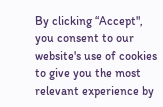By clicking “Accept", you consent to our website's use of cookies to give you the most relevant experience by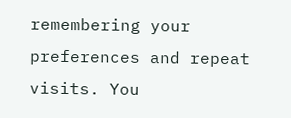remembering your preferences and repeat visits. You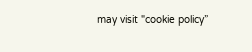may visit "cookie policy”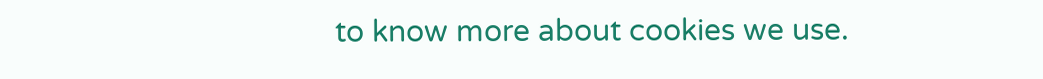to know more about cookies we use.